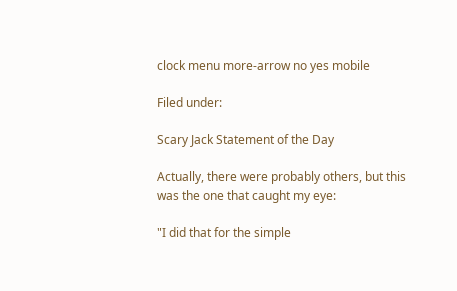clock menu more-arrow no yes mobile

Filed under:

Scary Jack Statement of the Day

Actually, there were probably others, but this was the one that caught my eye:

"I did that for the simple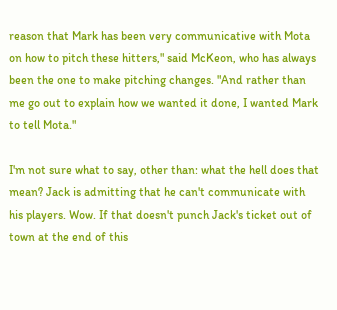reason that Mark has been very communicative with Mota on how to pitch these hitters," said McKeon, who has always been the one to make pitching changes. "And rather than me go out to explain how we wanted it done, I wanted Mark to tell Mota."

I'm not sure what to say, other than: what the hell does that mean? Jack is admitting that he can't communicate with his players. Wow. If that doesn't punch Jack's ticket out of town at the end of this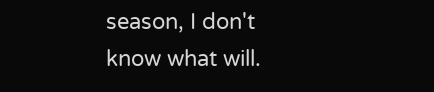season, I don't know what will.